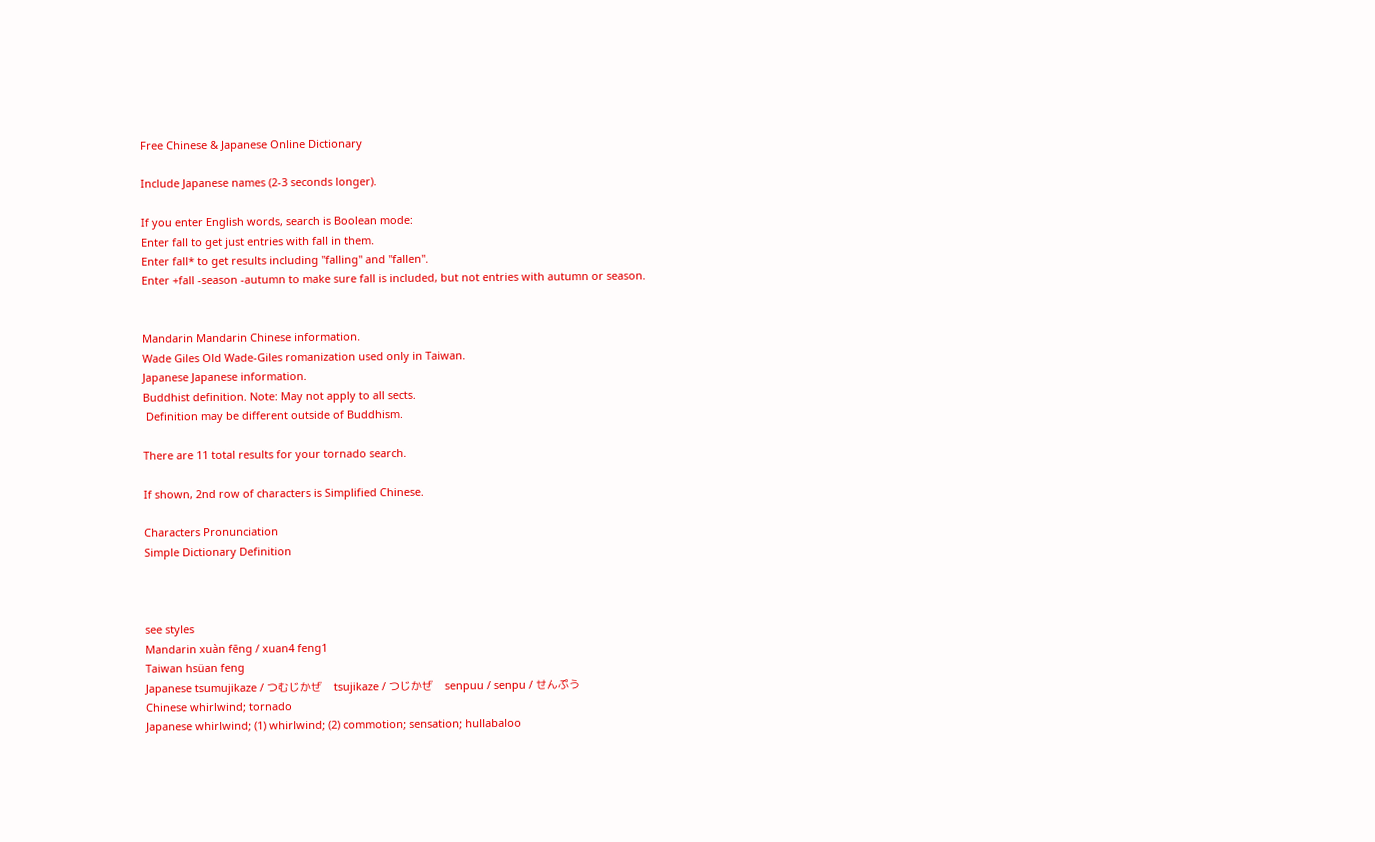Free Chinese & Japanese Online Dictionary

Include Japanese names (2-3 seconds longer).

If you enter English words, search is Boolean mode:
Enter fall to get just entries with fall in them.
Enter fall* to get results including "falling" and "fallen".
Enter +fall -season -autumn to make sure fall is included, but not entries with autumn or season.


Mandarin Mandarin Chinese information.
Wade Giles Old Wade-Giles romanization used only in Taiwan.
Japanese Japanese information.
Buddhist definition. Note: May not apply to all sects.
 Definition may be different outside of Buddhism.

There are 11 total results for your tornado search.

If shown, 2nd row of characters is Simplified Chinese.

Characters Pronunciation
Simple Dictionary Definition



see styles
Mandarin xuàn fēng / xuan4 feng1
Taiwan hsüan feng
Japanese tsumujikaze / つむじかぜ    tsujikaze / つじかぜ    senpuu / senpu / せんぷう
Chinese whirlwind; tornado
Japanese whirlwind; (1) whirlwind; (2) commotion; sensation; hullabaloo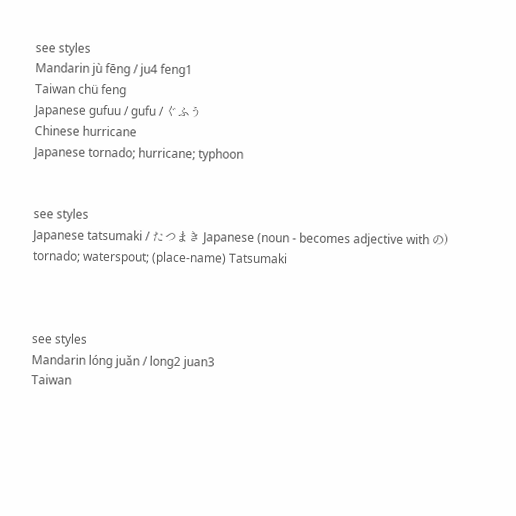see styles
Mandarin jù fēng / ju4 feng1
Taiwan chü feng
Japanese gufuu / gufu / ぐふう
Chinese hurricane
Japanese tornado; hurricane; typhoon


see styles
Japanese tatsumaki / たつまき Japanese (noun - becomes adjective with の) tornado; waterspout; (place-name) Tatsumaki



see styles
Mandarin lóng juǎn / long2 juan3
Taiwan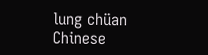lung chüan
Chinese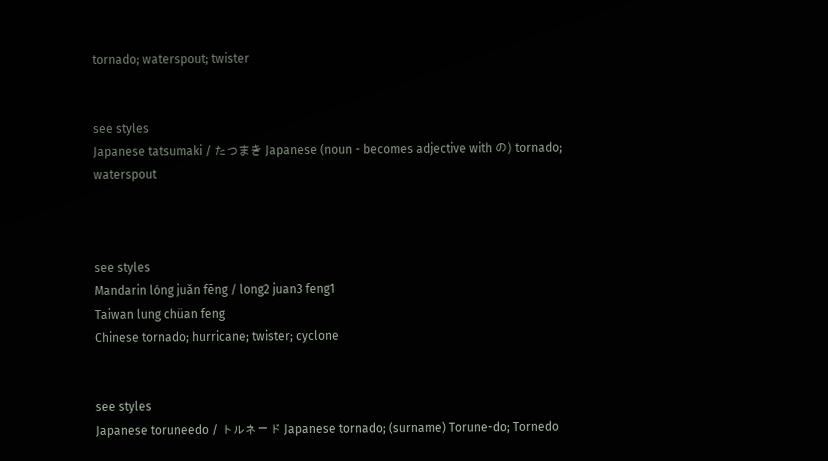tornado; waterspout; twister


see styles
Japanese tatsumaki / たつまき Japanese (noun - becomes adjective with の) tornado; waterspout



see styles
Mandarin lóng juǎn fēng / long2 juan3 feng1
Taiwan lung chüan feng
Chinese tornado; hurricane; twister; cyclone


see styles
Japanese toruneedo / トルネード Japanese tornado; (surname) Torune-do; Tornedo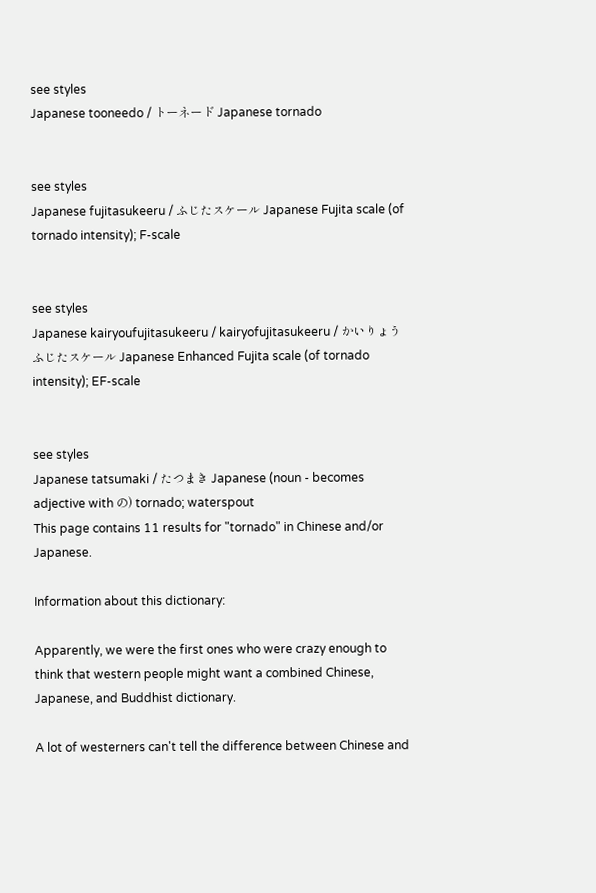see styles
Japanese tooneedo / トーネード Japanese tornado


see styles
Japanese fujitasukeeru / ふじたスケール Japanese Fujita scale (of tornado intensity); F-scale


see styles
Japanese kairyoufujitasukeeru / kairyofujitasukeeru / かいりょうふじたスケール Japanese Enhanced Fujita scale (of tornado intensity); EF-scale


see styles
Japanese tatsumaki / たつまき Japanese (noun - becomes adjective with の) tornado; waterspout
This page contains 11 results for "tornado" in Chinese and/or Japanese.

Information about this dictionary:

Apparently, we were the first ones who were crazy enough to think that western people might want a combined Chinese, Japanese, and Buddhist dictionary.

A lot of westerners can't tell the difference between Chinese and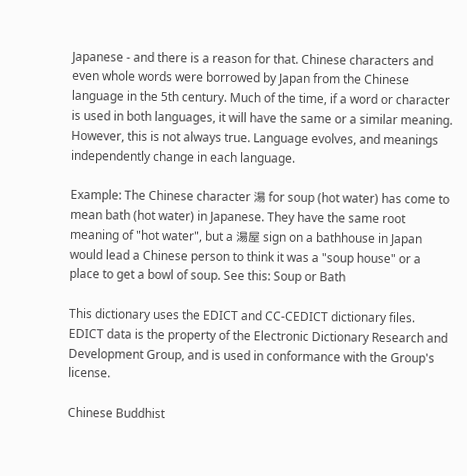Japanese - and there is a reason for that. Chinese characters and even whole words were borrowed by Japan from the Chinese language in the 5th century. Much of the time, if a word or character is used in both languages, it will have the same or a similar meaning. However, this is not always true. Language evolves, and meanings independently change in each language.

Example: The Chinese character 湯 for soup (hot water) has come to mean bath (hot water) in Japanese. They have the same root meaning of "hot water", but a 湯屋 sign on a bathhouse in Japan would lead a Chinese person to think it was a "soup house" or a place to get a bowl of soup. See this: Soup or Bath

This dictionary uses the EDICT and CC-CEDICT dictionary files.
EDICT data is the property of the Electronic Dictionary Research and Development Group, and is used in conformance with the Group's license.

Chinese Buddhist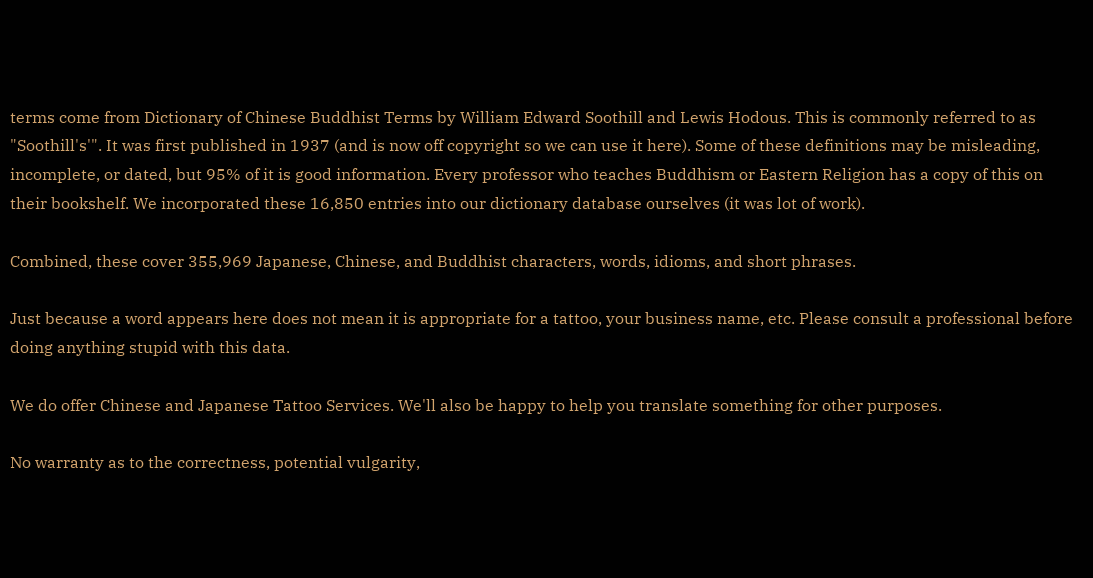terms come from Dictionary of Chinese Buddhist Terms by William Edward Soothill and Lewis Hodous. This is commonly referred to as "Soothill's'". It was first published in 1937 (and is now off copyright so we can use it here). Some of these definitions may be misleading, incomplete, or dated, but 95% of it is good information. Every professor who teaches Buddhism or Eastern Religion has a copy of this on their bookshelf. We incorporated these 16,850 entries into our dictionary database ourselves (it was lot of work).

Combined, these cover 355,969 Japanese, Chinese, and Buddhist characters, words, idioms, and short phrases.

Just because a word appears here does not mean it is appropriate for a tattoo, your business name, etc. Please consult a professional before doing anything stupid with this data.

We do offer Chinese and Japanese Tattoo Services. We'll also be happy to help you translate something for other purposes.

No warranty as to the correctness, potential vulgarity,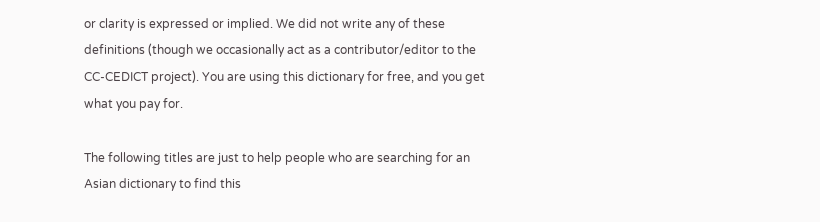or clarity is expressed or implied. We did not write any of these definitions (though we occasionally act as a contributor/editor to the CC-CEDICT project). You are using this dictionary for free, and you get what you pay for.

The following titles are just to help people who are searching for an Asian dictionary to find this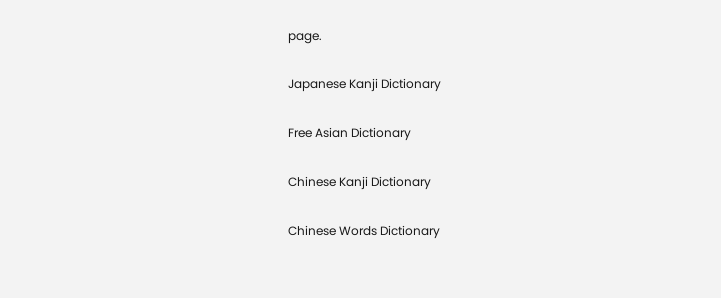page.

Japanese Kanji Dictionary

Free Asian Dictionary

Chinese Kanji Dictionary

Chinese Words Dictionary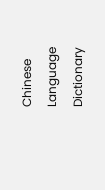Chinese Language Dictionary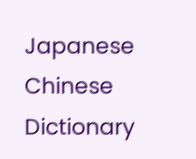Japanese Chinese Dictionary